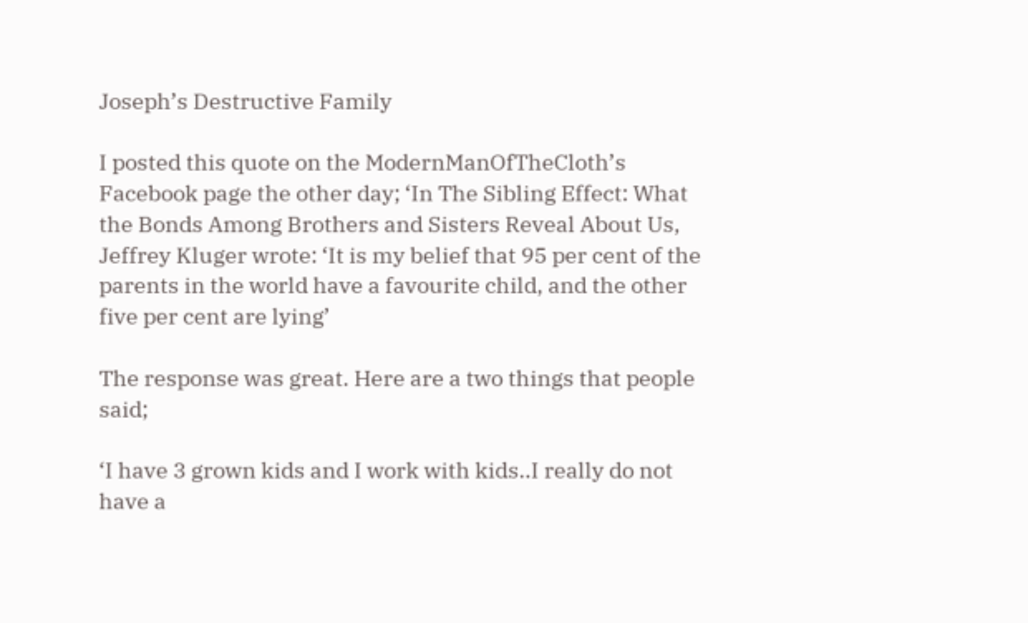Joseph’s Destructive Family

I posted this quote on the ModernManOfTheCloth’s Facebook page the other day; ‘In The Sibling Effect: What the Bonds Among Brothers and Sisters Reveal About Us, Jeffrey Kluger wrote: ‘It is my belief that 95 per cent of the parents in the world have a favourite child, and the other five per cent are lying’

The response was great. Here are a two things that people said;

‘I have 3 grown kids and I work with kids..I really do not have a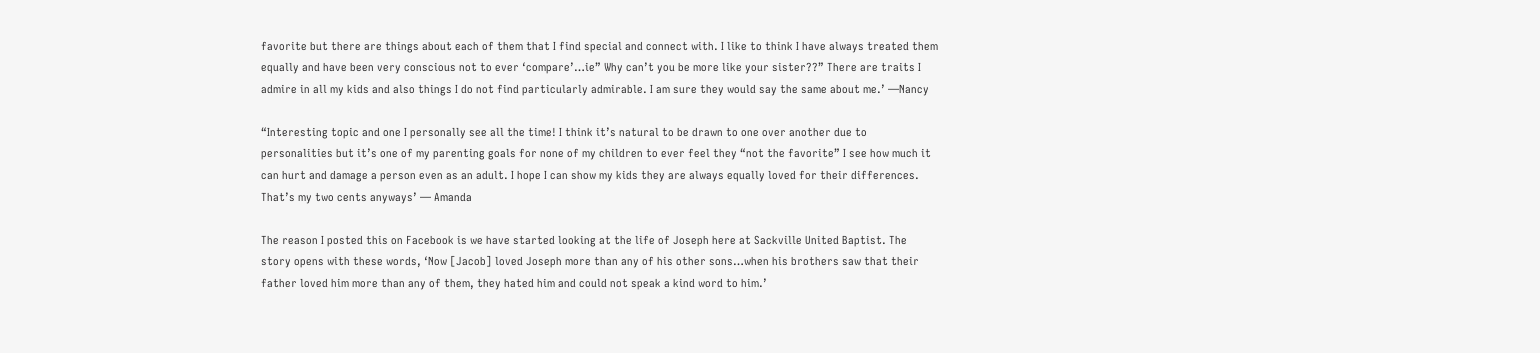favorite but there are things about each of them that I find special and connect with. I like to think I have always treated them equally and have been very conscious not to ever ‘compare’…ie” Why can’t you be more like your sister??” There are traits I admire in all my kids and also things I do not find particularly admirable. I am sure they would say the same about me.’ —Nancy

“Interesting topic and one I personally see all the time! I think it’s natural to be drawn to one over another due to personalities but it’s one of my parenting goals for none of my children to ever feel they “not the favorite” I see how much it can hurt and damage a person even as an adult. I hope I can show my kids they are always equally loved for their differences. That’s my two cents anyways’ — Amanda

The reason I posted this on Facebook is we have started looking at the life of Joseph here at Sackville United Baptist. The story opens with these words, ‘Now [Jacob] loved Joseph more than any of his other sons…when his brothers saw that their father loved him more than any of them, they hated him and could not speak a kind word to him.’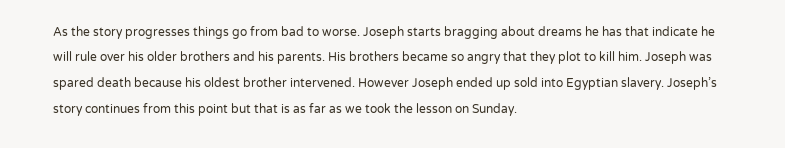As the story progresses things go from bad to worse. Joseph starts bragging about dreams he has that indicate he will rule over his older brothers and his parents. His brothers became so angry that they plot to kill him. Joseph was spared death because his oldest brother intervened. However Joseph ended up sold into Egyptian slavery. Joseph’s story continues from this point but that is as far as we took the lesson on Sunday.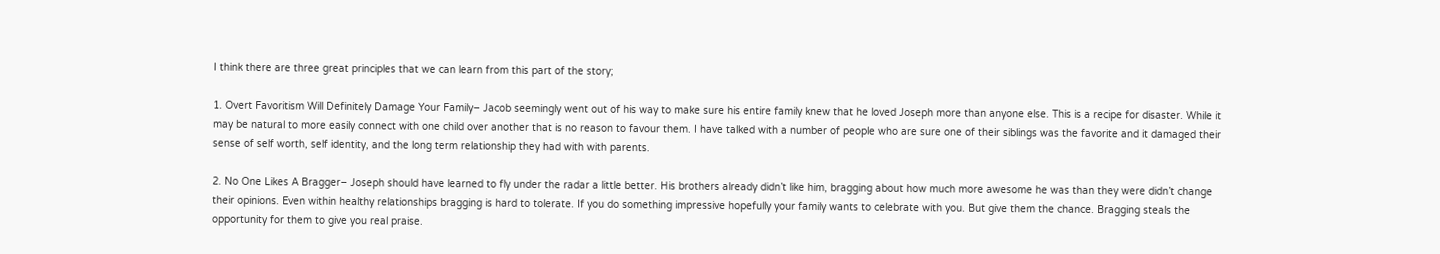I think there are three great principles that we can learn from this part of the story;

1. Overt Favoritism Will Definitely Damage Your Family– Jacob seemingly went out of his way to make sure his entire family knew that he loved Joseph more than anyone else. This is a recipe for disaster. While it may be natural to more easily connect with one child over another that is no reason to favour them. I have talked with a number of people who are sure one of their siblings was the favorite and it damaged their sense of self worth, self identity, and the long term relationship they had with with parents.

2. No One Likes A Bragger– Joseph should have learned to fly under the radar a little better. His brothers already didn’t like him, bragging about how much more awesome he was than they were didn’t change their opinions. Even within healthy relationships bragging is hard to tolerate. If you do something impressive hopefully your family wants to celebrate with you. But give them the chance. Bragging steals the opportunity for them to give you real praise.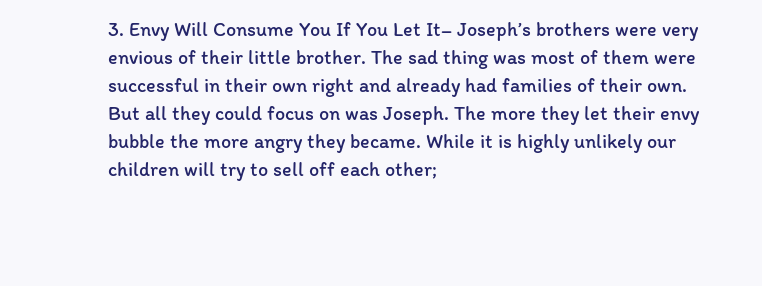3. Envy Will Consume You If You Let It– Joseph’s brothers were very envious of their little brother. The sad thing was most of them were successful in their own right and already had families of their own. But all they could focus on was Joseph. The more they let their envy bubble the more angry they became. While it is highly unlikely our children will try to sell off each other;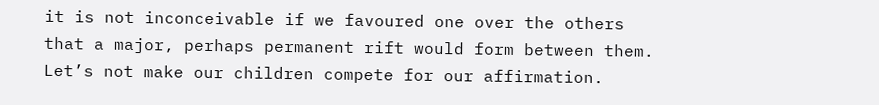it is not inconceivable if we favoured one over the others that a major, perhaps permanent rift would form between them. Let’s not make our children compete for our affirmation.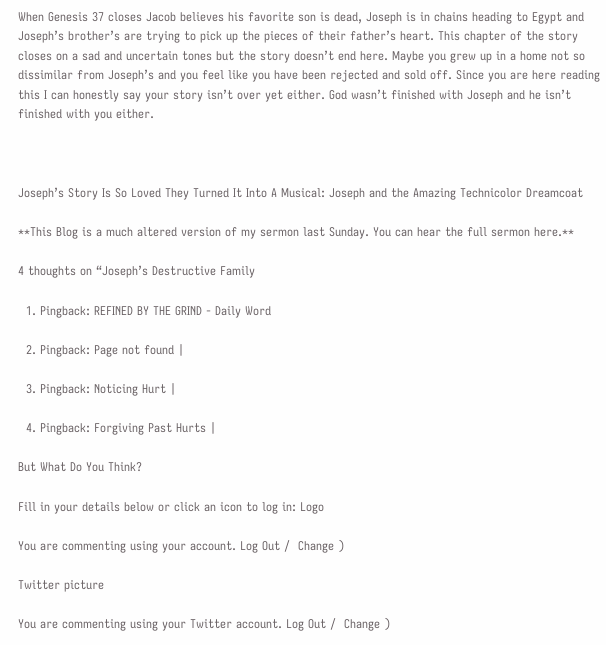When Genesis 37 closes Jacob believes his favorite son is dead, Joseph is in chains heading to Egypt and Joseph’s brother’s are trying to pick up the pieces of their father’s heart. This chapter of the story closes on a sad and uncertain tones but the story doesn’t end here. Maybe you grew up in a home not so dissimilar from Joseph’s and you feel like you have been rejected and sold off. Since you are here reading this I can honestly say your story isn’t over yet either. God wasn’t finished with Joseph and he isn’t finished with you either.



Joseph’s Story Is So Loved They Turned It Into A Musical: Joseph and the Amazing Technicolor Dreamcoat

**This Blog is a much altered version of my sermon last Sunday. You can hear the full sermon here.**

4 thoughts on “Joseph’s Destructive Family

  1. Pingback: REFINED BY THE GRIND - Daily Word

  2. Pingback: Page not found |

  3. Pingback: Noticing Hurt |

  4. Pingback: Forgiving Past Hurts |

But What Do You Think?

Fill in your details below or click an icon to log in: Logo

You are commenting using your account. Log Out /  Change )

Twitter picture

You are commenting using your Twitter account. Log Out /  Change )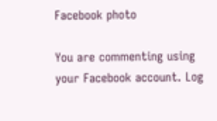Facebook photo

You are commenting using your Facebook account. Log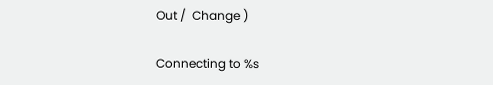Out /  Change )

Connecting to %s